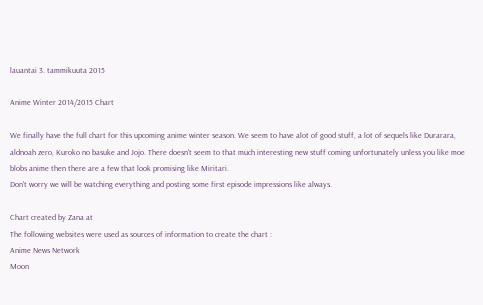lauantai 3. tammikuuta 2015

Anime Winter 2014/2015 Chart

We finally have the full chart for this upcoming anime winter season. We seem to have alot of good stuff, a lot of sequels like Durarara, aldnoah zero, Kuroko no basuke and Jojo. There doesn't seem to that much interesting new stuff coming unfortunately unless you like moe blobs anime then there are a few that look promising like Miritari.
Don't worry we will be watching everything and posting some first episode impressions like always.

Chart created by Zana at
The following websites were used as sources of information to create the chart :
Anime News Network
Moon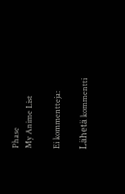Phase
My Anime List

Ei kommentteja:

Lähetä kommentti